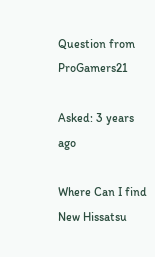Question from ProGamers21

Asked: 3 years ago

Where Can I find New Hissatsu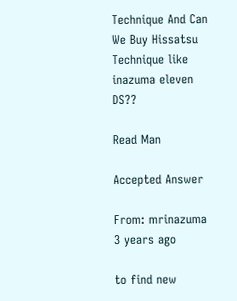Technique And Can We Buy Hissatsu Technique like inazuma eleven DS??

Read Man

Accepted Answer

From: mrinazuma 3 years ago

to find new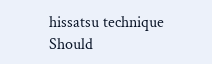hissatsu technique Should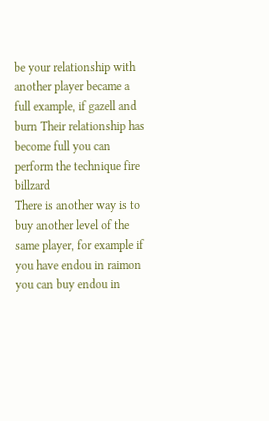be your relationship with another player became a full example, if gazell and burn Their relationship has become full you can perform the technique fire billzard
There is another way is to buy another level of the same player, for example if you have endou in raimon you can buy endou in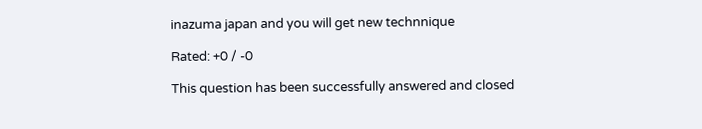inazuma japan and you will get new technnique

Rated: +0 / -0

This question has been successfully answered and closed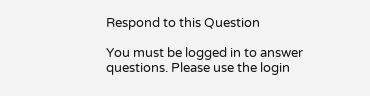Respond to this Question

You must be logged in to answer questions. Please use the login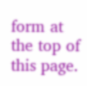form at the top of this page.